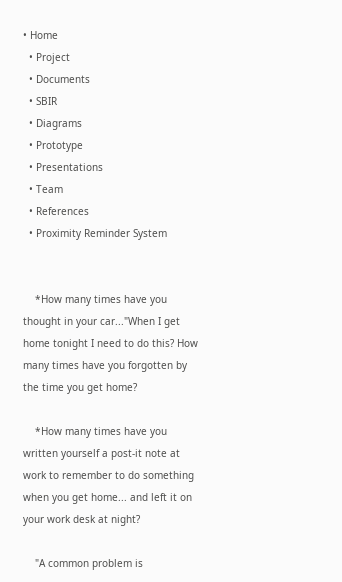• Home
  • Project
  • Documents
  • SBIR
  • Diagrams
  • Prototype
  • Presentations
  • Team
  • References
  • Proximity Reminder System


    *How many times have you thought in your car..."When I get home tonight I need to do this? How many times have you forgotten by the time you get home?

    *How many times have you written yourself a post-it note at work to remember to do something when you get home... and left it on your work desk at night?

    "A common problem is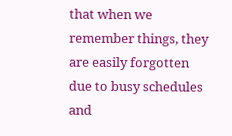that when we remember things, they are easily forgotten due to busy schedules and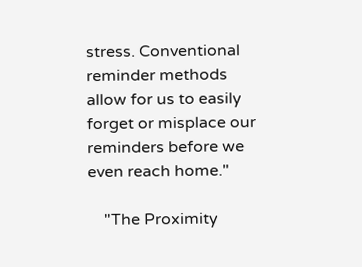stress. Conventional reminder methods allow for us to easily forget or misplace our reminders before we even reach home."

    "The Proximity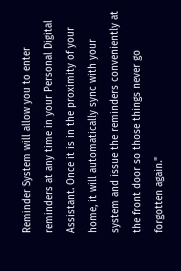Reminder System will allow you to enter reminders at any time in your Personal Digital Assistant. Once it is in the proximity of your home, it will automatically sync with your system and issue the reminders conveniently at the front door so those things never go forgotten again."